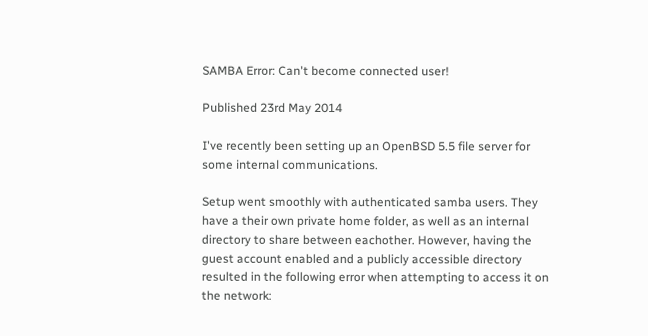SAMBA Error: Can't become connected user!

Published 23rd May 2014

I've recently been setting up an OpenBSD 5.5 file server for some internal communications.

Setup went smoothly with authenticated samba users. They have a their own private home folder, as well as an internal directory to share between eachother. However, having the guest account enabled and a publicly accessible directory resulted in the following error when attempting to access it on the network: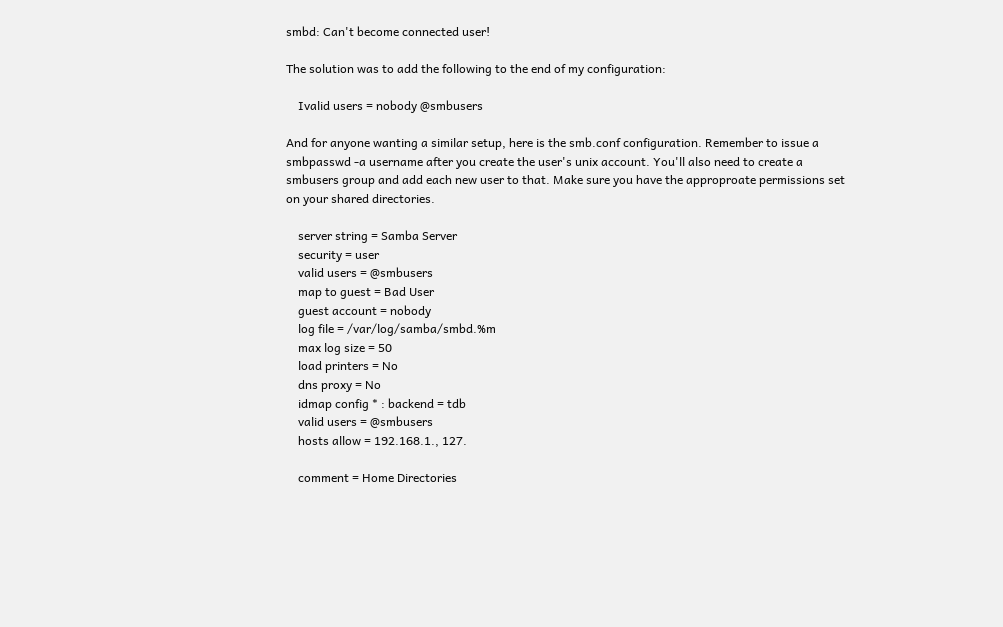smbd: Can't become connected user!

The solution was to add the following to the end of my configuration:

    Ivalid users = nobody @smbusers

And for anyone wanting a similar setup, here is the smb.conf configuration. Remember to issue a smbpasswd -a username after you create the user's unix account. You'll also need to create a smbusers group and add each new user to that. Make sure you have the approproate permissions set on your shared directories.

    server string = Samba Server
    security = user
    valid users = @smbusers
    map to guest = Bad User
    guest account = nobody
    log file = /var/log/samba/smbd.%m
    max log size = 50
    load printers = No
    dns proxy = No
    idmap config * : backend = tdb
    valid users = @smbusers
    hosts allow = 192.168.1., 127.

    comment = Home Directories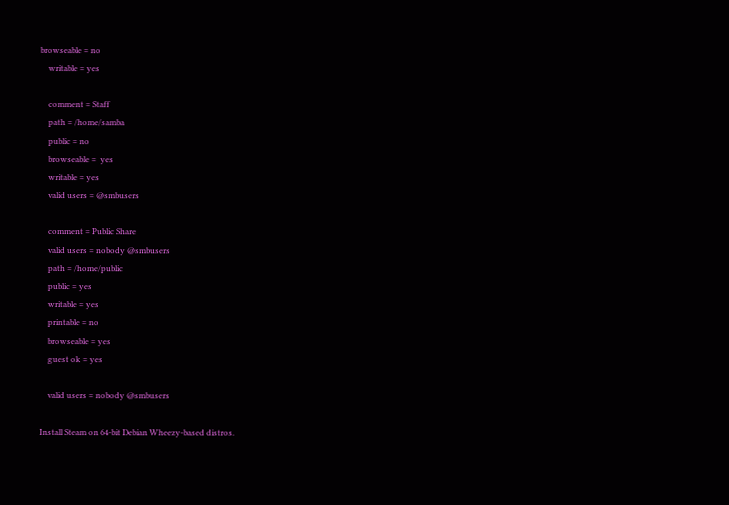browseable = no
    writable = yes

    comment = Staff
    path = /home/samba
    public = no
    browseable =  yes
    writable = yes
    valid users = @smbusers

    comment = Public Share
    valid users = nobody @smbusers
    path = /home/public
    public = yes
    writable = yes
    printable = no
    browseable = yes
    guest ok = yes

    valid users = nobody @smbusers

Install Steam on 64-bit Debian Wheezy-based distros.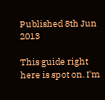Published 8th Jun 2013

This guide right here is spot on. I'm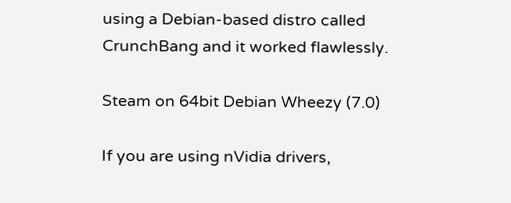using a Debian-based distro called CrunchBang and it worked flawlessly.

Steam on 64bit Debian Wheezy (7.0)

If you are using nVidia drivers,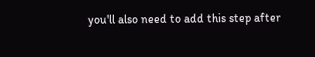you'll also need to add this step after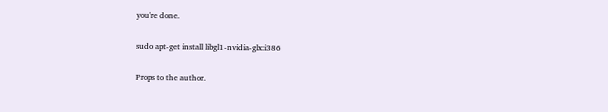you're done.

sudo apt-get install libgl1-nvidia-glx:i386

Props to the author.